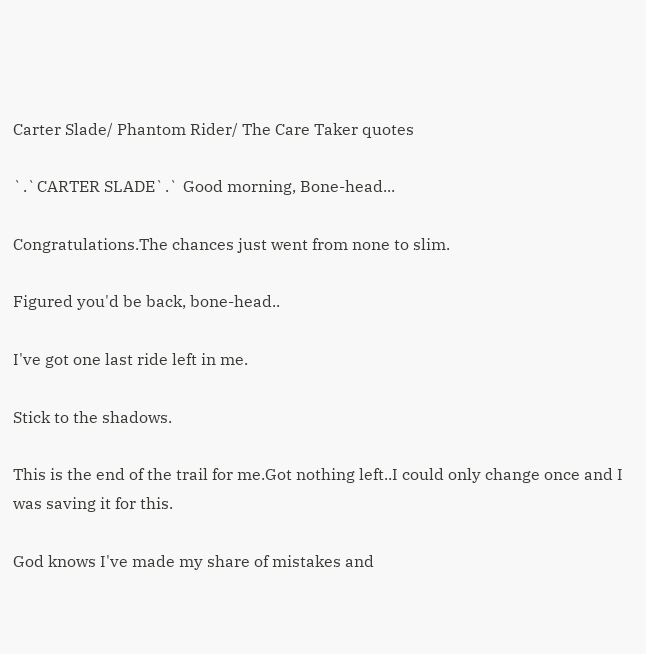Carter Slade/ Phantom Rider/ The Care Taker quotes

`.`CARTER SLADE`.` Good morning, Bone-head...

Congratulations.The chances just went from none to slim.

Figured you'd be back, bone-head..

I've got one last ride left in me.

Stick to the shadows.

This is the end of the trail for me.Got nothing left..I could only change once and I was saving it for this.

God knows I've made my share of mistakes and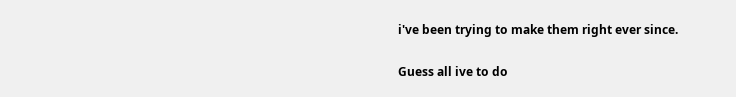i've been trying to make them right ever since.

Guess all ive to do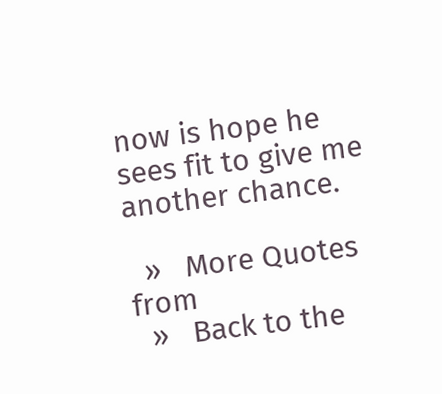now is hope he sees fit to give me another chance.

  »   More Quotes from
  »   Back to the